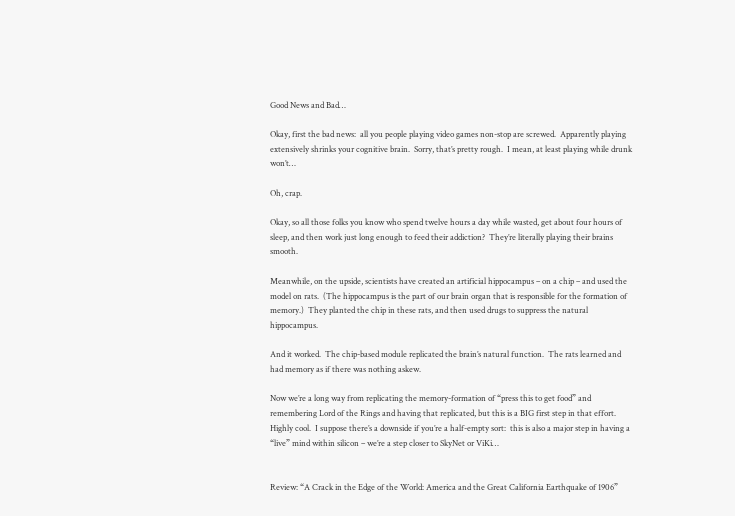Good News and Bad…

Okay, first the bad news:  all you people playing video games non-stop are screwed.  Apparently playing extensively shrinks your cognitive brain.  Sorry, that’s pretty rough.  I mean, at least playing while drunk won’t…

Oh, crap.

Okay, so all those folks you know who spend twelve hours a day while wasted, get about four hours of sleep, and then work just long enough to feed their addiction?  They’re literally playing their brains smooth.

Meanwhile, on the upside, scientists have created an artificial hippocampus – on a chip – and used the model on rats.  (The hippocampus is the part of our brain organ that is responsible for the formation of memory.)  They planted the chip in these rats, and then used drugs to suppress the natural hippocampus.

And it worked.  The chip-based module replicated the brain’s natural function.  The rats learned and had memory as if there was nothing askew.

Now we’re a long way from replicating the memory-formation of “press this to get food” and remembering Lord of the Rings and having that replicated, but this is a BIG first step in that effort.  Highly cool.  I suppose there’s a downside if you’re a half-empty sort:  this is also a major step in having a “live” mind within silicon – we’re a step closer to SkyNet or ViKi…


Review: “A Crack in the Edge of the World: America and the Great California Earthquake of 1906”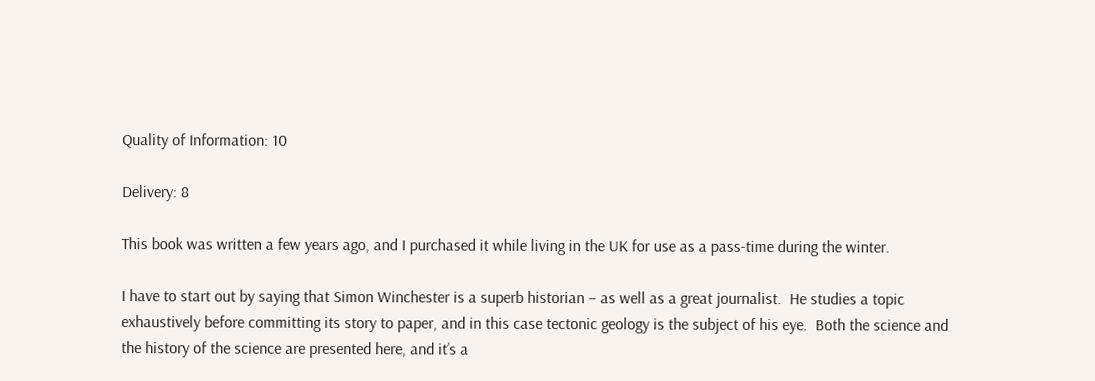Quality of Information: 10

Delivery: 8

This book was written a few years ago, and I purchased it while living in the UK for use as a pass-time during the winter.

I have to start out by saying that Simon Winchester is a superb historian – as well as a great journalist.  He studies a topic exhaustively before committing its story to paper, and in this case tectonic geology is the subject of his eye.  Both the science and the history of the science are presented here, and it’s a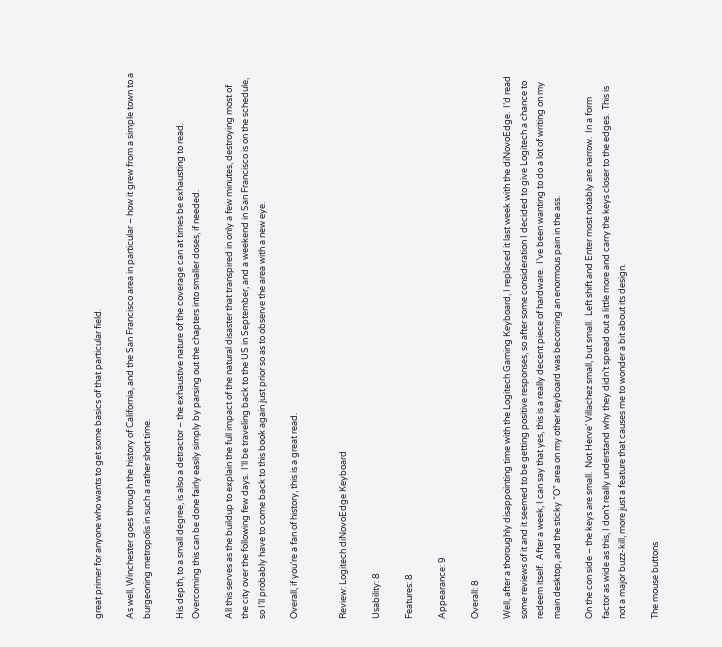great primer for anyone who wants to get some basics of that particular field.

As well, Winchester goes through the history of California, and the San Francisco area in particular – how it grew from a simple town to a burgeoning metropolis in such a rather short time.

His depth, to a small degree, is also a detractor – the exhaustive nature of the coverage can at times be exhausting to read.  Overcoming this can be done fairly easily simply by parsing out the chapters into smaller doses, if needed.

All this serves as the buildup to explain the full impact of the natural disaster that transpired in only a few minutes, destroying most of the city over the following few days.  I’ll be traveling back to the US in September, and a weekend in San Francisco is on the schedule, so I’ll probably have to come back to this book again just prior so as to observe the area with a new eye.

Overall, if you’re a fan of history, this is a great read.


Review: Logitech diNovoEdge Keyboard

Usability: 8

Features: 8

Appearance: 9

Overall: 8

Well, after a thoroughly disappointing time with the Logitech Gaming Keyboard, I replaced it last week with the diNovoEdge.  I’d read some reviews of it and it seemed to be getting positive responses, so after some consideration I decided to give Logitech a chance to redeem itself.  After a week, I can say that yes, this is a really decent piece of hardware.  I’ve been wanting to do a lot of writing on my main desktop, and the sticky “O” area on my other keyboard was becoming an enormous pain in the ass.

On the con side – the keys are small.  Not Herve’ Villachez small, but small.  Left shift and Enter most notably are narrow.  In a form factor as wide as this, I don’t really understand why they didn’t spread out a little more and carry the keys closer to the edges.  This is not a major buzz-kill, more just a feature that causes me to wonder a bit about its design.

The mouse buttons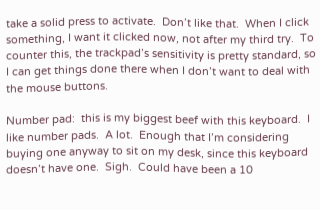take a solid press to activate.  Don’t like that.  When I click something, I want it clicked now, not after my third try.  To counter this, the trackpad’s sensitivity is pretty standard, so I can get things done there when I don’t want to deal with the mouse buttons.

Number pad:  this is my biggest beef with this keyboard.  I like number pads.  A lot.  Enough that I’m considering buying one anyway to sit on my desk, since this keyboard doesn’t have one.  Sigh.  Could have been a 10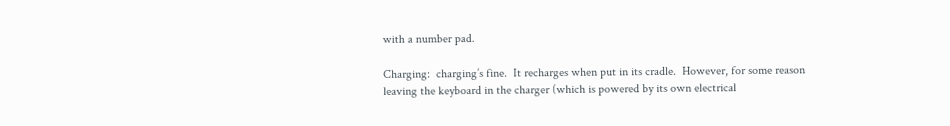with a number pad.

Charging:  charging’s fine.  It recharges when put in its cradle.  However, for some reason leaving the keyboard in the charger (which is powered by its own electrical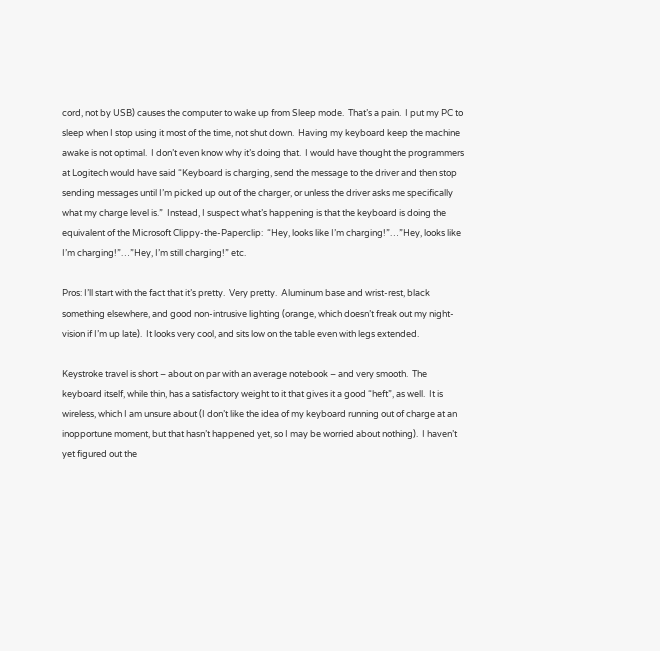cord, not by USB) causes the computer to wake up from Sleep mode.  That’s a pain.  I put my PC to sleep when I stop using it most of the time, not shut down.  Having my keyboard keep the machine awake is not optimal.  I don’t even know why it’s doing that.  I would have thought the programmers at Logitech would have said “Keyboard is charging, send the message to the driver and then stop sending messages until I’m picked up out of the charger, or unless the driver asks me specifically what my charge level is.”  Instead, I suspect what’s happening is that the keyboard is doing the equivalent of the Microsoft Clippy-the-Paperclip:  “Hey, looks like I’m charging!”…”Hey, looks like I’m charging!”…”Hey, I’m still charging!” etc.

Pros: I’ll start with the fact that it’s pretty.  Very pretty.  Aluminum base and wrist-rest, black something elsewhere, and good non-intrusive lighting (orange, which doesn’t freak out my night-vision if I’m up late).  It looks very cool, and sits low on the table even with legs extended.

Keystroke travel is short – about on par with an average notebook – and very smooth.  The keyboard itself, while thin, has a satisfactory weight to it that gives it a good “heft”, as well.  It is wireless, which I am unsure about (I don’t like the idea of my keyboard running out of charge at an inopportune moment, but that hasn’t happened yet, so I may be worried about nothing).  I haven’t yet figured out the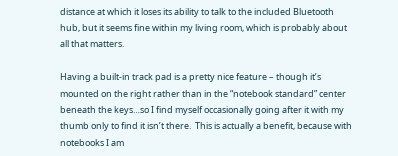distance at which it loses its ability to talk to the included Bluetooth hub, but it seems fine within my living room, which is probably about all that matters.

Having a built-in track pad is a pretty nice feature – though it’s mounted on the right rather than in the “notebook standard” center beneath the keys…so I find myself occasionally going after it with my thumb only to find it isn’t there.  This is actually a benefit, because with notebooks I am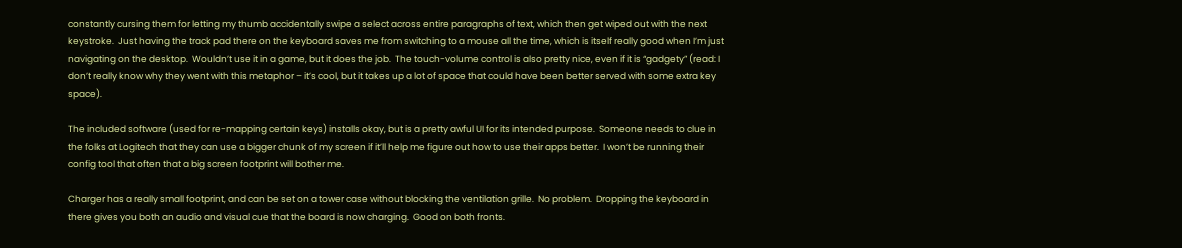constantly cursing them for letting my thumb accidentally swipe a select across entire paragraphs of text, which then get wiped out with the next keystroke.  Just having the track pad there on the keyboard saves me from switching to a mouse all the time, which is itself really good when I’m just navigating on the desktop.  Wouldn’t use it in a game, but it does the job.  The touch-volume control is also pretty nice, even if it is “gadgety” (read: I don’t really know why they went with this metaphor – it’s cool, but it takes up a lot of space that could have been better served with some extra key space).

The included software (used for re-mapping certain keys) installs okay, but is a pretty awful UI for its intended purpose.  Someone needs to clue in the folks at Logitech that they can use a bigger chunk of my screen if it’ll help me figure out how to use their apps better.  I won’t be running their config tool that often that a big screen footprint will bother me.

Charger has a really small footprint, and can be set on a tower case without blocking the ventilation grille.  No problem.  Dropping the keyboard in there gives you both an audio and visual cue that the board is now charging.  Good on both fronts.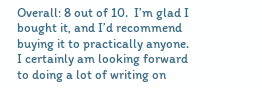Overall: 8 out of 10.  I’m glad I bought it, and I’d recommend buying it to practically anyone.  I certainly am looking forward to doing a lot of writing on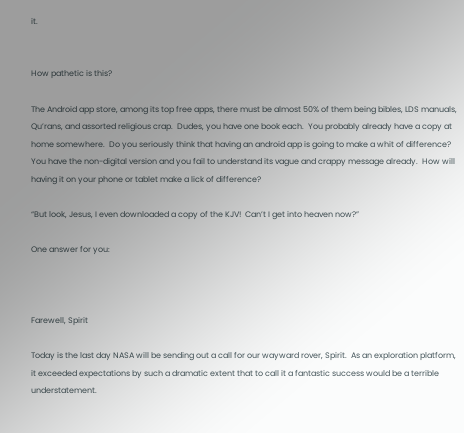it.


How pathetic is this?

The Android app store, among its top free apps, there must be almost 50% of them being bibles, LDS manuals, Qu’rans, and assorted religious crap.  Dudes, you have one book each.  You probably already have a copy at home somewhere.  Do you seriously think that having an android app is going to make a whit of difference?  You have the non-digital version and you fail to understand its vague and crappy message already.  How will having it on your phone or tablet make a lick of difference?

“But look, Jesus, I even downloaded a copy of the KJV!  Can’t I get into heaven now?”

One answer for you:



Farewell, Spirit

Today is the last day NASA will be sending out a call for our wayward rover, Spirit.  As an exploration platform, it exceeded expectations by such a dramatic extent that to call it a fantastic success would be a terrible understatement.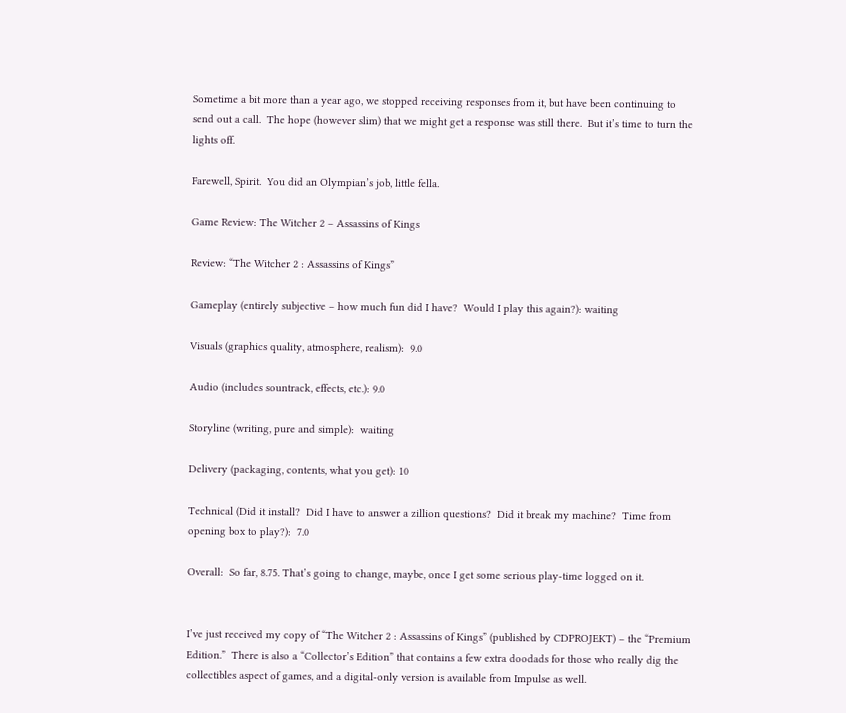Sometime a bit more than a year ago, we stopped receiving responses from it, but have been continuing to send out a call.  The hope (however slim) that we might get a response was still there.  But it’s time to turn the lights off.

Farewell, Spirit.  You did an Olympian’s job, little fella.

Game Review: The Witcher 2 – Assassins of Kings

Review: “The Witcher 2 : Assassins of Kings”

Gameplay (entirely subjective – how much fun did I have?  Would I play this again?): waiting

Visuals (graphics quality, atmosphere, realism):  9.0

Audio (includes sountrack, effects, etc.): 9.0

Storyline (writing, pure and simple):  waiting

Delivery (packaging, contents, what you get): 10

Technical (Did it install?  Did I have to answer a zillion questions?  Did it break my machine?  Time from opening box to play?):  7.0

Overall:  So far, 8.75. That’s going to change, maybe, once I get some serious play-time logged on it.


I’ve just received my copy of “The Witcher 2 : Assassins of Kings” (published by CDPROJEKT) – the “Premium Edition.”  There is also a “Collector’s Edition” that contains a few extra doodads for those who really dig the collectibles aspect of games, and a digital-only version is available from Impulse as well.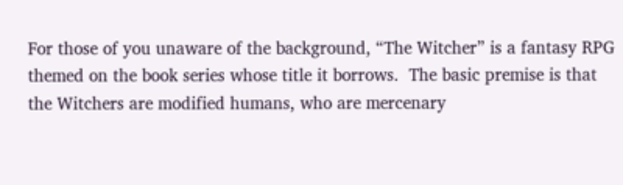For those of you unaware of the background, “The Witcher” is a fantasy RPG themed on the book series whose title it borrows.  The basic premise is that the Witchers are modified humans, who are mercenary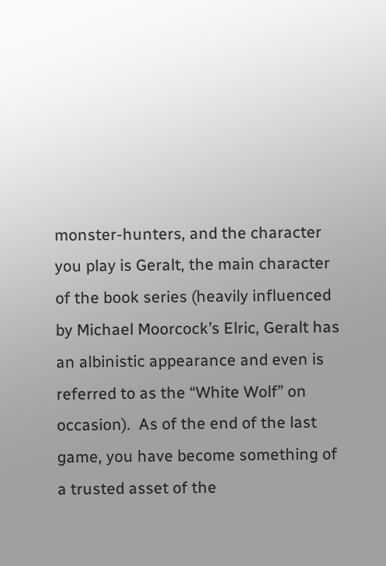monster-hunters, and the character you play is Geralt, the main character of the book series (heavily influenced by Michael Moorcock’s Elric, Geralt has an albinistic appearance and even is referred to as the “White Wolf” on occasion).  As of the end of the last game, you have become something of a trusted asset of the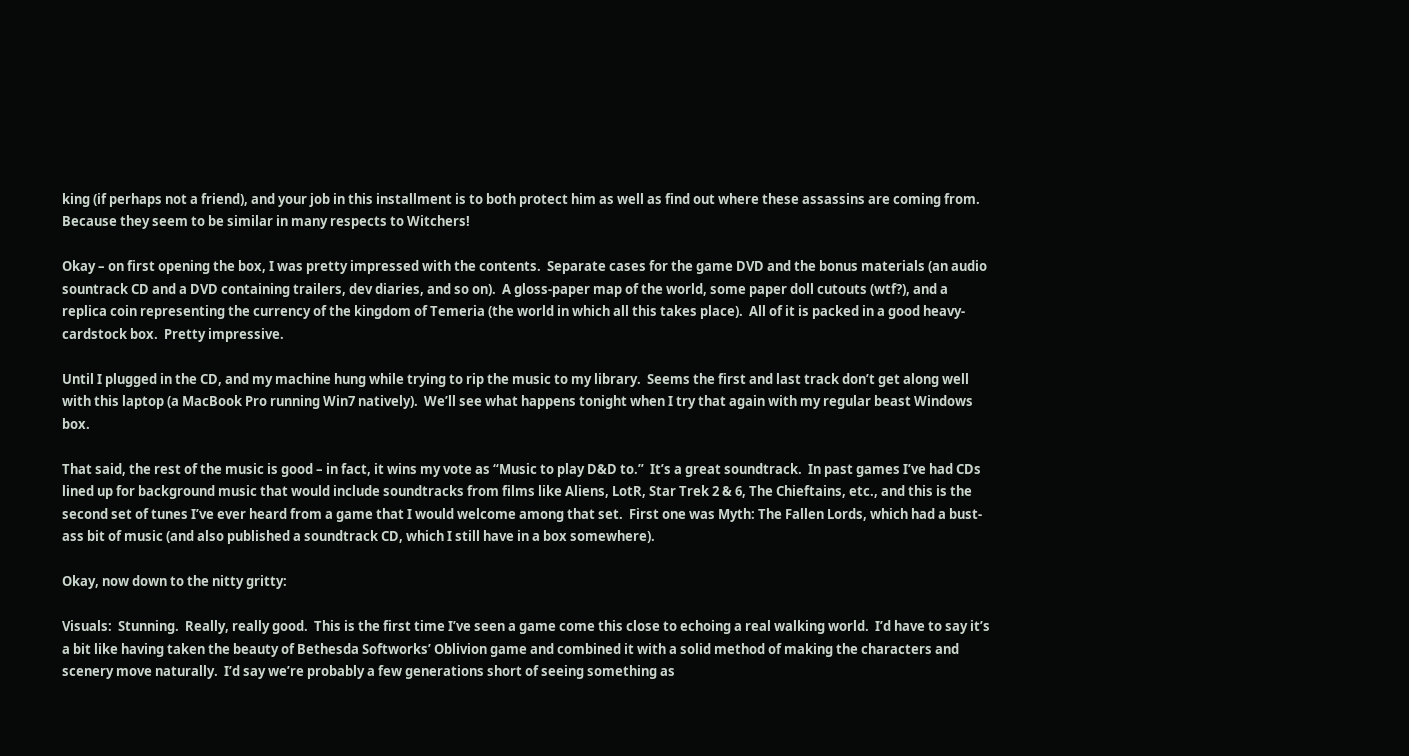king (if perhaps not a friend), and your job in this installment is to both protect him as well as find out where these assassins are coming from.  Because they seem to be similar in many respects to Witchers!

Okay – on first opening the box, I was pretty impressed with the contents.  Separate cases for the game DVD and the bonus materials (an audio sountrack CD and a DVD containing trailers, dev diaries, and so on).  A gloss-paper map of the world, some paper doll cutouts (wtf?), and a replica coin representing the currency of the kingdom of Temeria (the world in which all this takes place).  All of it is packed in a good heavy-cardstock box.  Pretty impressive.

Until I plugged in the CD, and my machine hung while trying to rip the music to my library.  Seems the first and last track don’t get along well with this laptop (a MacBook Pro running Win7 natively).  We’ll see what happens tonight when I try that again with my regular beast Windows box.

That said, the rest of the music is good – in fact, it wins my vote as “Music to play D&D to.”  It’s a great soundtrack.  In past games I’ve had CDs lined up for background music that would include soundtracks from films like Aliens, LotR, Star Trek 2 & 6, The Chieftains, etc., and this is the second set of tunes I’ve ever heard from a game that I would welcome among that set.  First one was Myth: The Fallen Lords, which had a bust-ass bit of music (and also published a soundtrack CD, which I still have in a box somewhere).

Okay, now down to the nitty gritty:

Visuals:  Stunning.  Really, really good.  This is the first time I’ve seen a game come this close to echoing a real walking world.  I’d have to say it’s a bit like having taken the beauty of Bethesda Softworks’ Oblivion game and combined it with a solid method of making the characters and scenery move naturally.  I’d say we’re probably a few generations short of seeing something as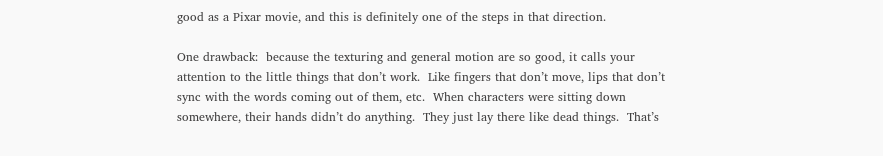good as a Pixar movie, and this is definitely one of the steps in that direction.

One drawback:  because the texturing and general motion are so good, it calls your attention to the little things that don’t work.  Like fingers that don’t move, lips that don’t sync with the words coming out of them, etc.  When characters were sitting down somewhere, their hands didn’t do anything.  They just lay there like dead things.  That’s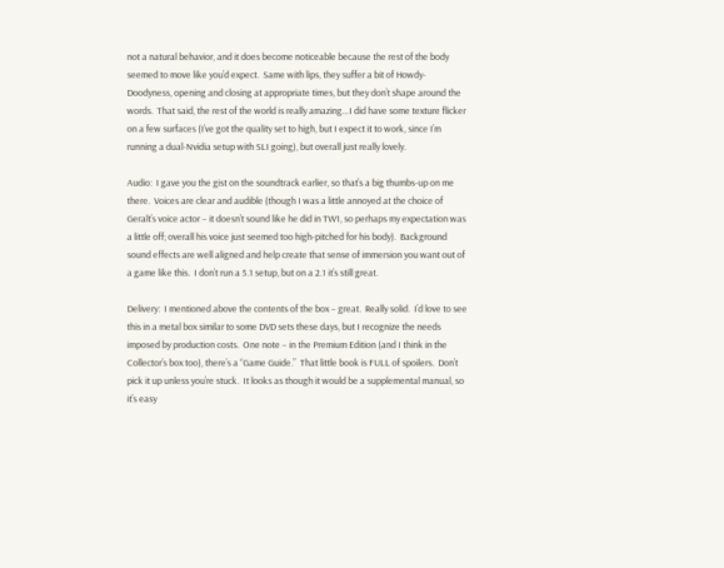not a natural behavior, and it does become noticeable because the rest of the body seemed to move like you’d expect.  Same with lips, they suffer a bit of Howdy-Doodyness, opening and closing at appropriate times, but they don’t shape around the words.  That said, the rest of the world is really amazing…I did have some texture flicker on a few surfaces (I’ve got the quality set to high, but I expect it to work, since I’m running a dual-Nvidia setup with SLI going), but overall just really lovely.

Audio:  I gave you the gist on the soundtrack earlier, so that’s a big thumbs-up on me there.  Voices are clear and audible (though I was a little annoyed at the choice of Geralt’s voice actor – it doesn’t sound like he did in TW1, so perhaps my expectation was a little off; overall his voice just seemed too high-pitched for his body).  Background sound effects are well aligned and help create that sense of immersion you want out of a game like this.  I don’t run a 5.1 setup, but on a 2.1 it’s still great.

Delivery:  I mentioned above the contents of the box – great.  Really solid.  I’d love to see this in a metal box similar to some DVD sets these days, but I recognize the needs imposed by production costs.  One note – in the Premium Edition (and I think in the Collector’s box too), there’s a “Game Guide.”  That little book is FULL of spoilers.  Don’t pick it up unless you’re stuck.  It looks as though it would be a supplemental manual, so it’s easy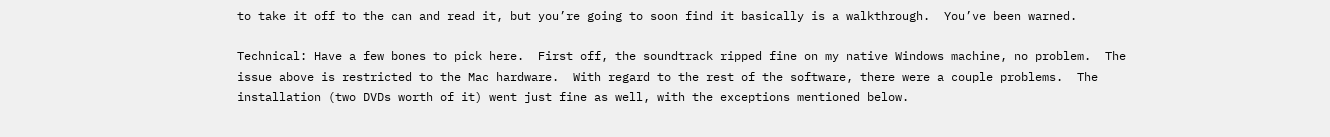to take it off to the can and read it, but you’re going to soon find it basically is a walkthrough.  You’ve been warned.

Technical: Have a few bones to pick here.  First off, the soundtrack ripped fine on my native Windows machine, no problem.  The issue above is restricted to the Mac hardware.  With regard to the rest of the software, there were a couple problems.  The installation (two DVDs worth of it) went just fine as well, with the exceptions mentioned below.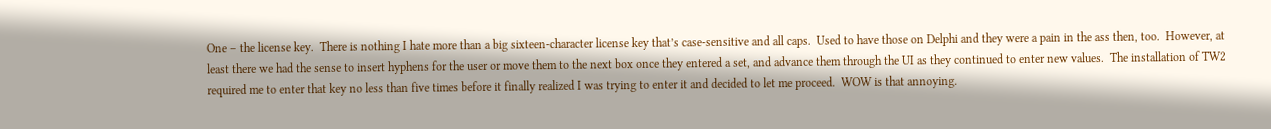One – the license key.  There is nothing I hate more than a big sixteen-character license key that’s case-sensitive and all caps.  Used to have those on Delphi and they were a pain in the ass then, too.  However, at least there we had the sense to insert hyphens for the user or move them to the next box once they entered a set, and advance them through the UI as they continued to enter new values.  The installation of TW2 required me to enter that key no less than five times before it finally realized I was trying to enter it and decided to let me proceed.  WOW is that annoying.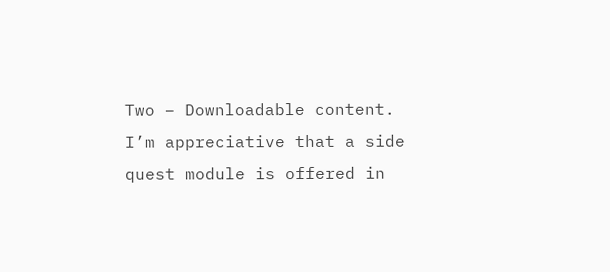Two – Downloadable content.  I’m appreciative that a side quest module is offered in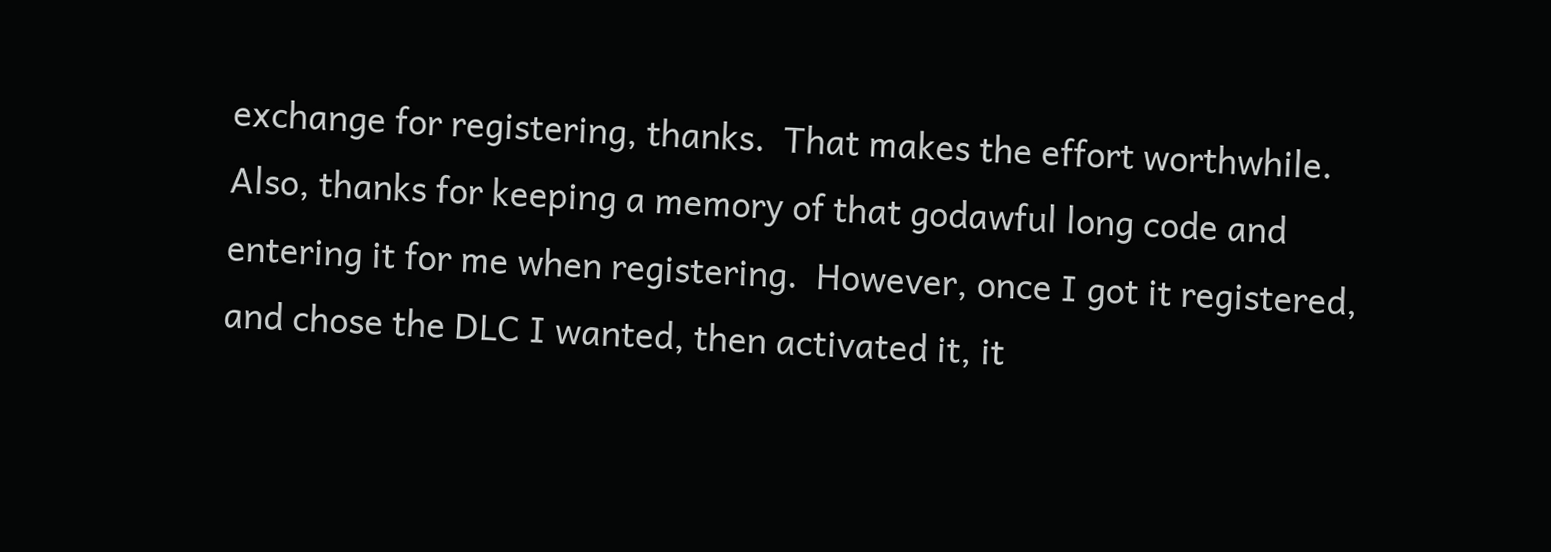exchange for registering, thanks.  That makes the effort worthwhile.  Also, thanks for keeping a memory of that godawful long code and entering it for me when registering.  However, once I got it registered, and chose the DLC I wanted, then activated it, it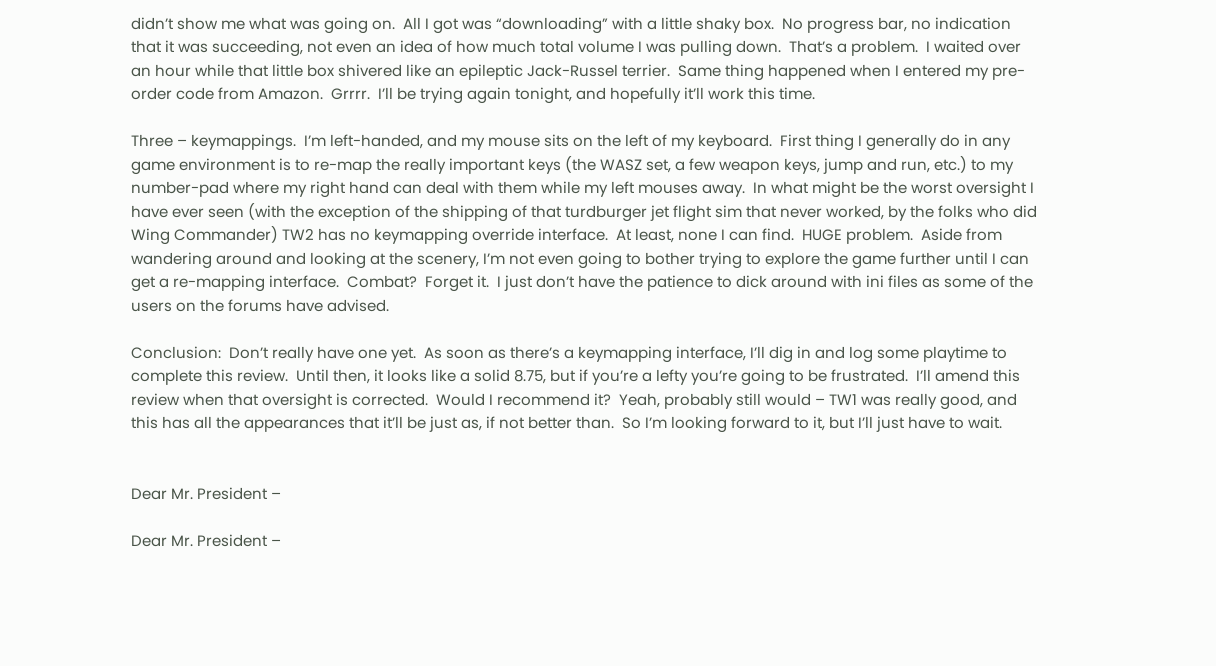didn’t show me what was going on.  All I got was “downloading” with a little shaky box.  No progress bar, no indication that it was succeeding, not even an idea of how much total volume I was pulling down.  That’s a problem.  I waited over an hour while that little box shivered like an epileptic Jack-Russel terrier.  Same thing happened when I entered my pre-order code from Amazon.  Grrrr.  I’ll be trying again tonight, and hopefully it’ll work this time.

Three – keymappings.  I’m left-handed, and my mouse sits on the left of my keyboard.  First thing I generally do in any game environment is to re-map the really important keys (the WASZ set, a few weapon keys, jump and run, etc.) to my number-pad where my right hand can deal with them while my left mouses away.  In what might be the worst oversight I have ever seen (with the exception of the shipping of that turdburger jet flight sim that never worked, by the folks who did Wing Commander) TW2 has no keymapping override interface.  At least, none I can find.  HUGE problem.  Aside from wandering around and looking at the scenery, I’m not even going to bother trying to explore the game further until I can get a re-mapping interface.  Combat?  Forget it.  I just don’t have the patience to dick around with ini files as some of the users on the forums have advised.

Conclusion:  Don’t really have one yet.  As soon as there’s a keymapping interface, I’ll dig in and log some playtime to complete this review.  Until then, it looks like a solid 8.75, but if you’re a lefty you’re going to be frustrated.  I’ll amend this review when that oversight is corrected.  Would I recommend it?  Yeah, probably still would – TW1 was really good, and this has all the appearances that it’ll be just as, if not better than.  So I’m looking forward to it, but I’ll just have to wait.


Dear Mr. President –

Dear Mr. President –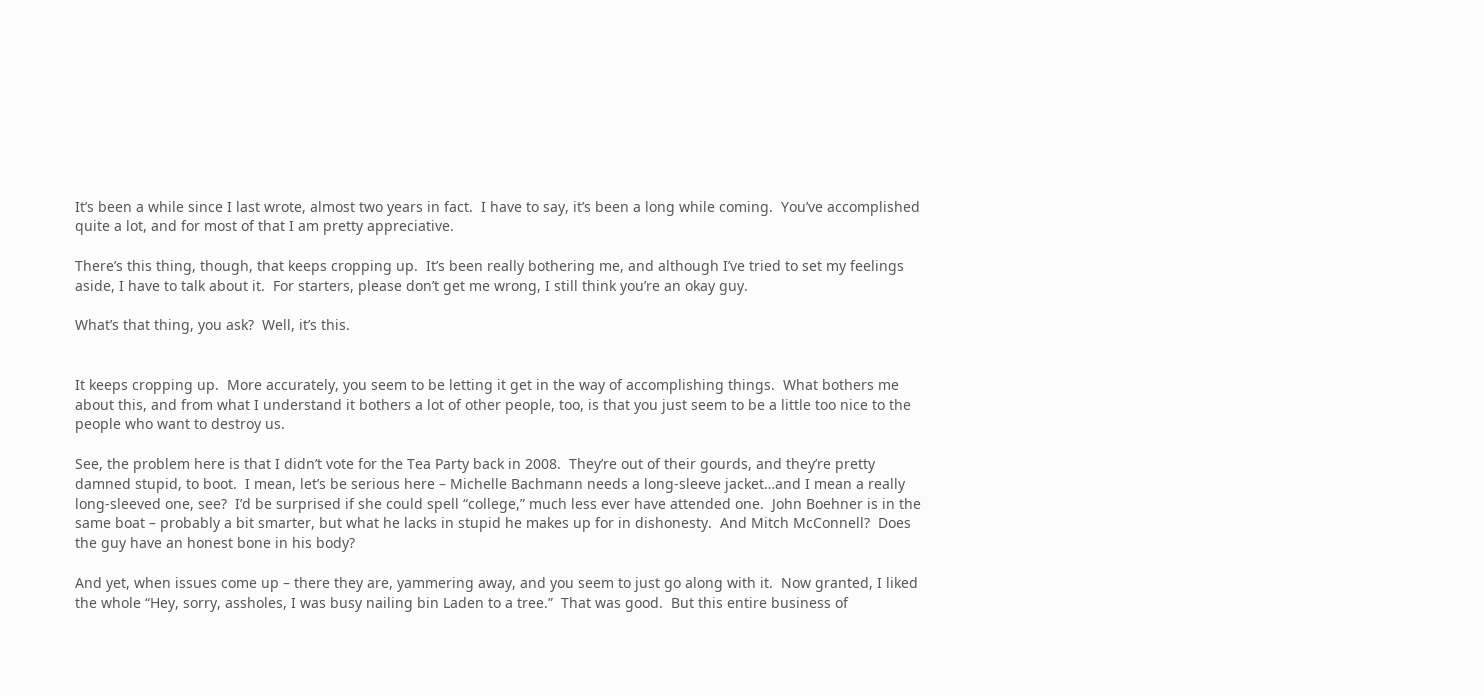It’s been a while since I last wrote, almost two years in fact.  I have to say, it’s been a long while coming.  You’ve accomplished quite a lot, and for most of that I am pretty appreciative.

There’s this thing, though, that keeps cropping up.  It’s been really bothering me, and although I’ve tried to set my feelings aside, I have to talk about it.  For starters, please don’t get me wrong, I still think you’re an okay guy.

What’s that thing, you ask?  Well, it’s this.


It keeps cropping up.  More accurately, you seem to be letting it get in the way of accomplishing things.  What bothers me about this, and from what I understand it bothers a lot of other people, too, is that you just seem to be a little too nice to the people who want to destroy us.

See, the problem here is that I didn’t vote for the Tea Party back in 2008.  They’re out of their gourds, and they’re pretty damned stupid, to boot.  I mean, let’s be serious here – Michelle Bachmann needs a long-sleeve jacket…and I mean a really long-sleeved one, see?  I’d be surprised if she could spell “college,” much less ever have attended one.  John Boehner is in the same boat – probably a bit smarter, but what he lacks in stupid he makes up for in dishonesty.  And Mitch McConnell?  Does the guy have an honest bone in his body?

And yet, when issues come up – there they are, yammering away, and you seem to just go along with it.  Now granted, I liked the whole “Hey, sorry, assholes, I was busy nailing bin Laden to a tree.”  That was good.  But this entire business of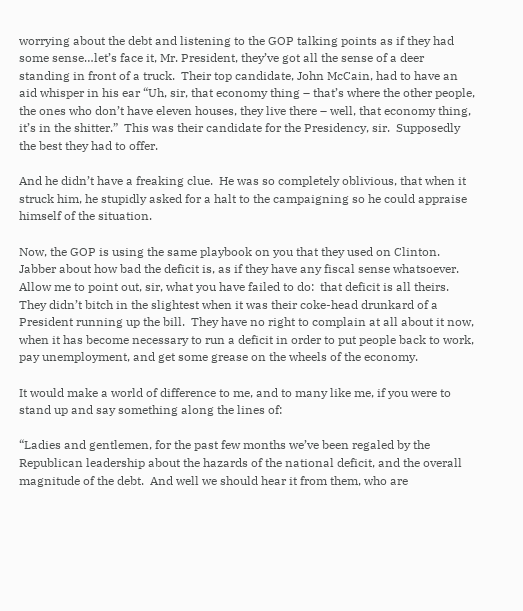worrying about the debt and listening to the GOP talking points as if they had some sense…let’s face it, Mr. President, they’ve got all the sense of a deer standing in front of a truck.  Their top candidate, John McCain, had to have an aid whisper in his ear “Uh, sir, that economy thing – that’s where the other people, the ones who don’t have eleven houses, they live there – well, that economy thing, it’s in the shitter.”  This was their candidate for the Presidency, sir.  Supposedly the best they had to offer.

And he didn’t have a freaking clue.  He was so completely oblivious, that when it struck him, he stupidly asked for a halt to the campaigning so he could appraise himself of the situation.

Now, the GOP is using the same playbook on you that they used on Clinton.  Jabber about how bad the deficit is, as if they have any fiscal sense whatsoever.  Allow me to point out, sir, what you have failed to do:  that deficit is all theirs.  They didn’t bitch in the slightest when it was their coke-head drunkard of a President running up the bill.  They have no right to complain at all about it now, when it has become necessary to run a deficit in order to put people back to work, pay unemployment, and get some grease on the wheels of the economy.

It would make a world of difference to me, and to many like me, if you were to stand up and say something along the lines of:

“Ladies and gentlemen, for the past few months we’ve been regaled by the Republican leadership about the hazards of the national deficit, and the overall magnitude of the debt.  And well we should hear it from them, who are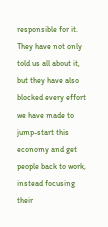responsible for it.  They have not only told us all about it, but they have also blocked every effort we have made to jump-start this economy and get people back to work, instead focusing their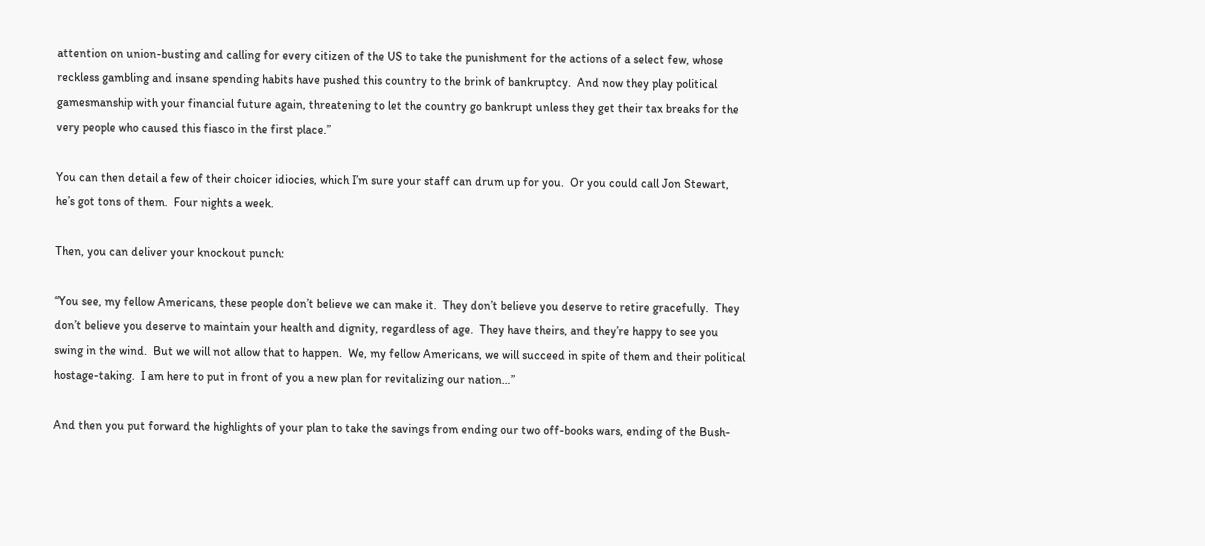attention on union-busting and calling for every citizen of the US to take the punishment for the actions of a select few, whose reckless gambling and insane spending habits have pushed this country to the brink of bankruptcy.  And now they play political gamesmanship with your financial future again, threatening to let the country go bankrupt unless they get their tax breaks for the very people who caused this fiasco in the first place.”

You can then detail a few of their choicer idiocies, which I’m sure your staff can drum up for you.  Or you could call Jon Stewart, he’s got tons of them.  Four nights a week.

Then, you can deliver your knockout punch:

“You see, my fellow Americans, these people don’t believe we can make it.  They don’t believe you deserve to retire gracefully.  They don’t believe you deserve to maintain your health and dignity, regardless of age.  They have theirs, and they’re happy to see you swing in the wind.  But we will not allow that to happen.  We, my fellow Americans, we will succeed in spite of them and their political hostage-taking.  I am here to put in front of you a new plan for revitalizing our nation…”

And then you put forward the highlights of your plan to take the savings from ending our two off-books wars, ending of the Bush-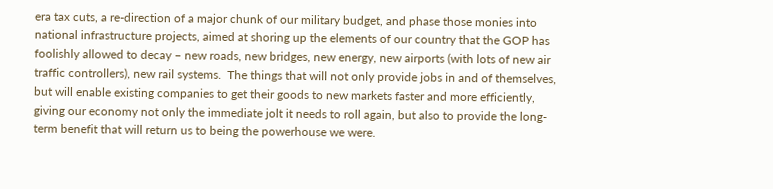era tax cuts, a re-direction of a major chunk of our military budget, and phase those monies into national infrastructure projects, aimed at shoring up the elements of our country that the GOP has foolishly allowed to decay – new roads, new bridges, new energy, new airports (with lots of new air traffic controllers), new rail systems.  The things that will not only provide jobs in and of themselves, but will enable existing companies to get their goods to new markets faster and more efficiently, giving our economy not only the immediate jolt it needs to roll again, but also to provide the long-term benefit that will return us to being the powerhouse we were.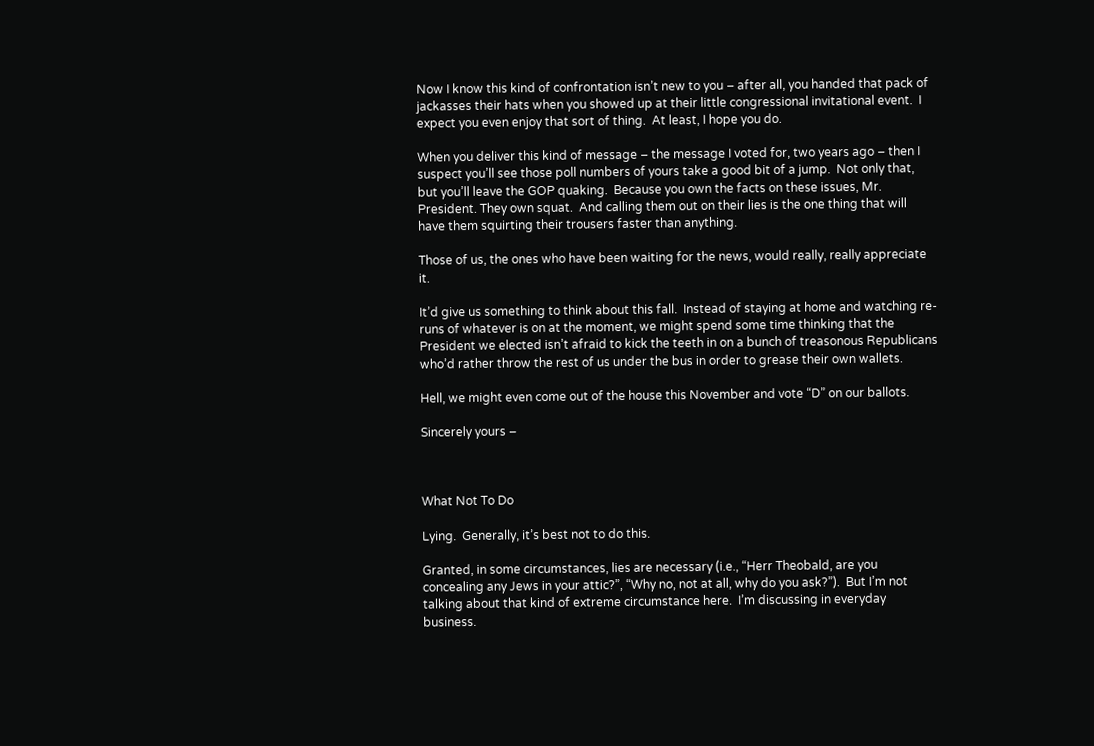Now I know this kind of confrontation isn’t new to you – after all, you handed that pack of jackasses their hats when you showed up at their little congressional invitational event.  I expect you even enjoy that sort of thing.  At least, I hope you do.

When you deliver this kind of message – the message I voted for, two years ago – then I suspect you’ll see those poll numbers of yours take a good bit of a jump.  Not only that, but you’ll leave the GOP quaking.  Because you own the facts on these issues, Mr. President. They own squat.  And calling them out on their lies is the one thing that will have them squirting their trousers faster than anything.

Those of us, the ones who have been waiting for the news, would really, really appreciate it.

It’d give us something to think about this fall.  Instead of staying at home and watching re-runs of whatever is on at the moment, we might spend some time thinking that the President we elected isn’t afraid to kick the teeth in on a bunch of treasonous Republicans who’d rather throw the rest of us under the bus in order to grease their own wallets.

Hell, we might even come out of the house this November and vote “D” on our ballots.

Sincerely yours –



What Not To Do

Lying.  Generally, it’s best not to do this.

Granted, in some circumstances, lies are necessary (i.e., “Herr Theobald, are you concealing any Jews in your attic?”, “Why no, not at all, why do you ask?”).  But I’m not talking about that kind of extreme circumstance here.  I’m discussing in everyday business.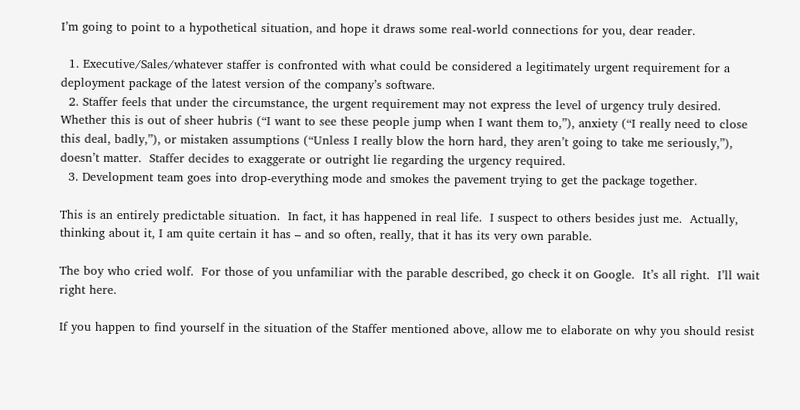I’m going to point to a hypothetical situation, and hope it draws some real-world connections for you, dear reader.

  1. Executive/Sales/whatever staffer is confronted with what could be considered a legitimately urgent requirement for a deployment package of the latest version of the company’s software.
  2. Staffer feels that under the circumstance, the urgent requirement may not express the level of urgency truly desired.  Whether this is out of sheer hubris (“I want to see these people jump when I want them to,”), anxiety (“I really need to close this deal, badly,”), or mistaken assumptions (“Unless I really blow the horn hard, they aren’t going to take me seriously,”), doesn’t matter.  Staffer decides to exaggerate or outright lie regarding the urgency required.
  3. Development team goes into drop-everything mode and smokes the pavement trying to get the package together.

This is an entirely predictable situation.  In fact, it has happened in real life.  I suspect to others besides just me.  Actually, thinking about it, I am quite certain it has – and so often, really, that it has its very own parable.

The boy who cried wolf.  For those of you unfamiliar with the parable described, go check it on Google.  It’s all right.  I’ll wait right here.

If you happen to find yourself in the situation of the Staffer mentioned above, allow me to elaborate on why you should resist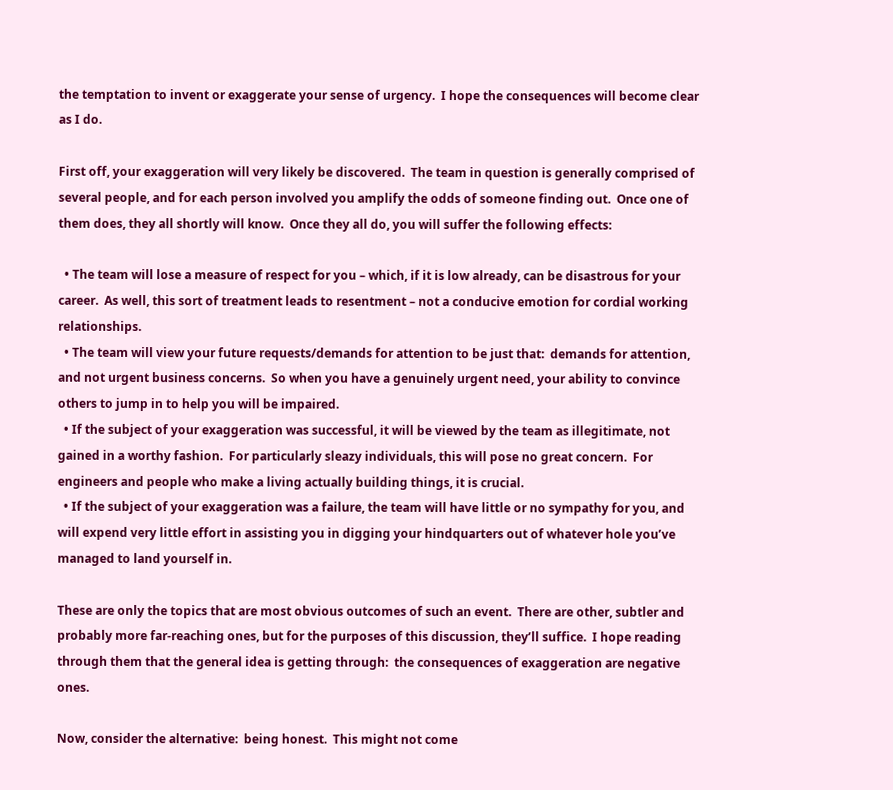the temptation to invent or exaggerate your sense of urgency.  I hope the consequences will become clear as I do.

First off, your exaggeration will very likely be discovered.  The team in question is generally comprised of several people, and for each person involved you amplify the odds of someone finding out.  Once one of them does, they all shortly will know.  Once they all do, you will suffer the following effects:

  • The team will lose a measure of respect for you – which, if it is low already, can be disastrous for your career.  As well, this sort of treatment leads to resentment – not a conducive emotion for cordial working relationships.
  • The team will view your future requests/demands for attention to be just that:  demands for attention, and not urgent business concerns.  So when you have a genuinely urgent need, your ability to convince others to jump in to help you will be impaired.
  • If the subject of your exaggeration was successful, it will be viewed by the team as illegitimate, not gained in a worthy fashion.  For particularly sleazy individuals, this will pose no great concern.  For engineers and people who make a living actually building things, it is crucial.
  • If the subject of your exaggeration was a failure, the team will have little or no sympathy for you, and will expend very little effort in assisting you in digging your hindquarters out of whatever hole you’ve managed to land yourself in.

These are only the topics that are most obvious outcomes of such an event.  There are other, subtler and probably more far-reaching ones, but for the purposes of this discussion, they’ll suffice.  I hope reading through them that the general idea is getting through:  the consequences of exaggeration are negative ones.

Now, consider the alternative:  being honest.  This might not come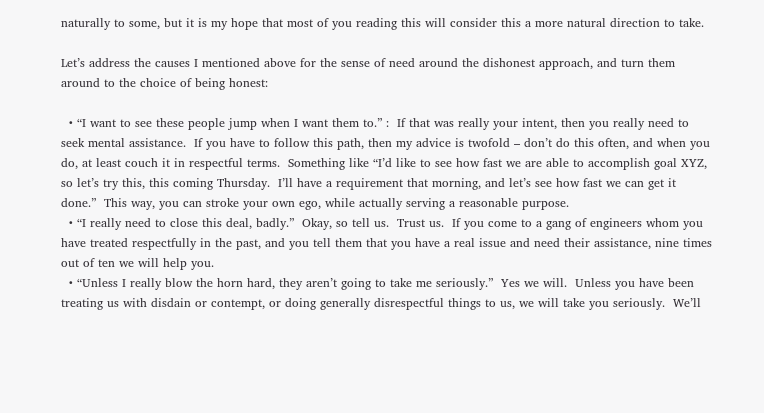naturally to some, but it is my hope that most of you reading this will consider this a more natural direction to take.

Let’s address the causes I mentioned above for the sense of need around the dishonest approach, and turn them around to the choice of being honest:

  • “I want to see these people jump when I want them to.” :  If that was really your intent, then you really need to seek mental assistance.  If you have to follow this path, then my advice is twofold – don’t do this often, and when you do, at least couch it in respectful terms.  Something like “I’d like to see how fast we are able to accomplish goal XYZ, so let’s try this, this coming Thursday.  I’ll have a requirement that morning, and let’s see how fast we can get it done.”  This way, you can stroke your own ego, while actually serving a reasonable purpose.
  • “I really need to close this deal, badly.”  Okay, so tell us.  Trust us.  If you come to a gang of engineers whom you have treated respectfully in the past, and you tell them that you have a real issue and need their assistance, nine times out of ten we will help you.
  • “Unless I really blow the horn hard, they aren’t going to take me seriously.”  Yes we will.  Unless you have been treating us with disdain or contempt, or doing generally disrespectful things to us, we will take you seriously.  We’ll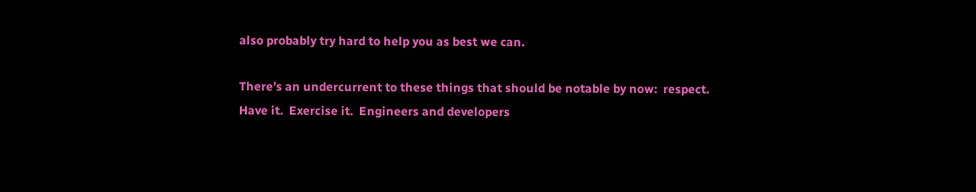also probably try hard to help you as best we can.

There’s an undercurrent to these things that should be notable by now:  respect.  Have it.  Exercise it.  Engineers and developers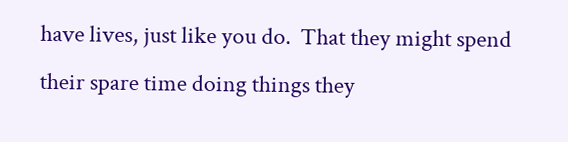have lives, just like you do.  That they might spend their spare time doing things they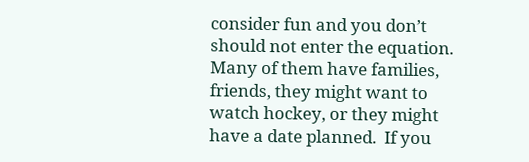consider fun and you don’t should not enter the equation.  Many of them have families, friends, they might want to watch hockey, or they might have a date planned.  If you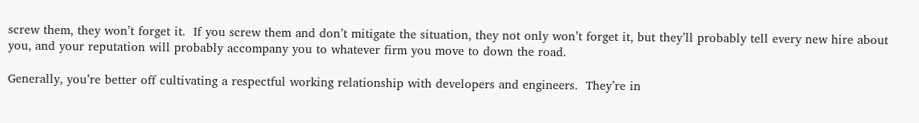screw them, they won’t forget it.  If you screw them and don’t mitigate the situation, they not only won’t forget it, but they’ll probably tell every new hire about you, and your reputation will probably accompany you to whatever firm you move to down the road.

Generally, you’re better off cultivating a respectful working relationship with developers and engineers.  They’re in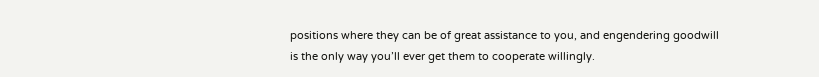positions where they can be of great assistance to you, and engendering goodwill is the only way you’ll ever get them to cooperate willingly.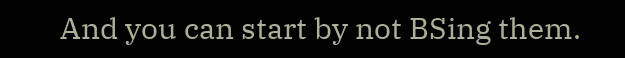And you can start by not BSing them.